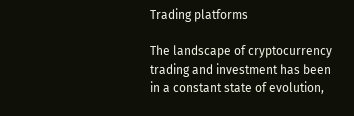Trading platforms

The landscape of cryptocurrency trading and investment has been in a constant state of evolution,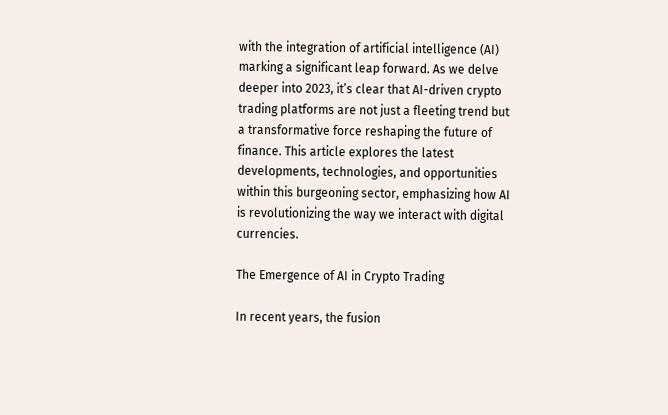with the integration of artificial intelligence (AI) marking a significant leap forward. As we delve deeper into 2023, it’s clear that AI-driven crypto trading platforms are not just a fleeting trend but a transformative force reshaping the future of finance. This article explores the latest developments, technologies, and opportunities within this burgeoning sector, emphasizing how AI is revolutionizing the way we interact with digital currencies.

The Emergence of AI in Crypto Trading

In recent years, the fusion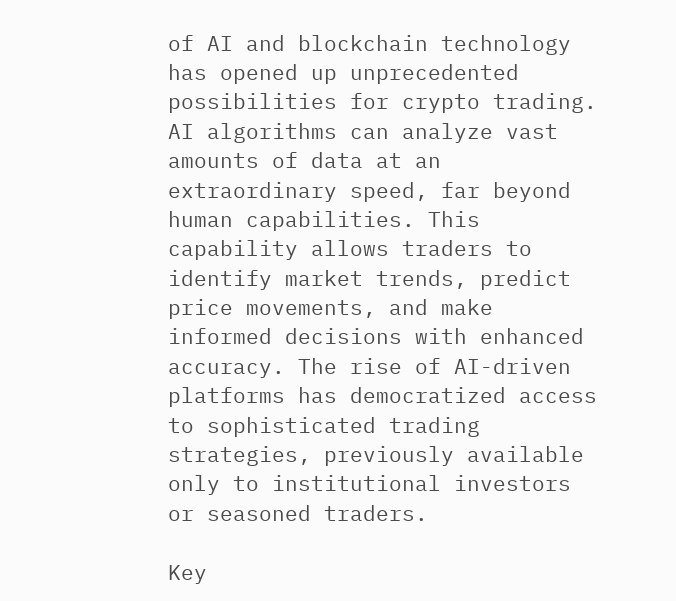of AI and blockchain technology has opened up unprecedented possibilities for crypto trading. AI algorithms can analyze vast amounts of data at an extraordinary speed, far beyond human capabilities. This capability allows traders to identify market trends, predict price movements, and make informed decisions with enhanced accuracy. The rise of AI-driven platforms has democratized access to sophisticated trading strategies, previously available only to institutional investors or seasoned traders.

Key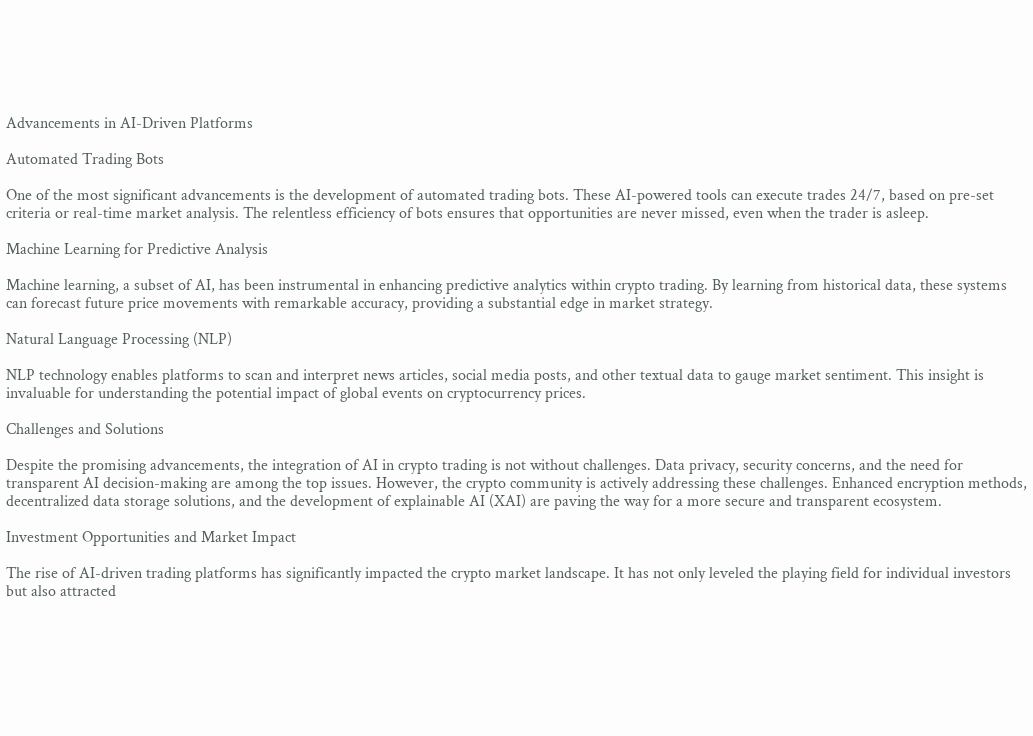Advancements in AI-Driven Platforms

Automated Trading Bots

One of the most significant advancements is the development of automated trading bots. These AI-powered tools can execute trades 24/7, based on pre-set criteria or real-time market analysis. The relentless efficiency of bots ensures that opportunities are never missed, even when the trader is asleep.

Machine Learning for Predictive Analysis

Machine learning, a subset of AI, has been instrumental in enhancing predictive analytics within crypto trading. By learning from historical data, these systems can forecast future price movements with remarkable accuracy, providing a substantial edge in market strategy.

Natural Language Processing (NLP)

NLP technology enables platforms to scan and interpret news articles, social media posts, and other textual data to gauge market sentiment. This insight is invaluable for understanding the potential impact of global events on cryptocurrency prices.

Challenges and Solutions

Despite the promising advancements, the integration of AI in crypto trading is not without challenges. Data privacy, security concerns, and the need for transparent AI decision-making are among the top issues. However, the crypto community is actively addressing these challenges. Enhanced encryption methods, decentralized data storage solutions, and the development of explainable AI (XAI) are paving the way for a more secure and transparent ecosystem.

Investment Opportunities and Market Impact

The rise of AI-driven trading platforms has significantly impacted the crypto market landscape. It has not only leveled the playing field for individual investors but also attracted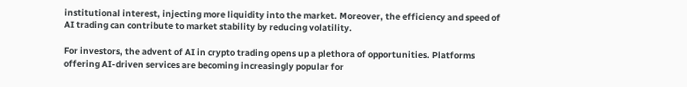institutional interest, injecting more liquidity into the market. Moreover, the efficiency and speed of AI trading can contribute to market stability by reducing volatility.

For investors, the advent of AI in crypto trading opens up a plethora of opportunities. Platforms offering AI-driven services are becoming increasingly popular for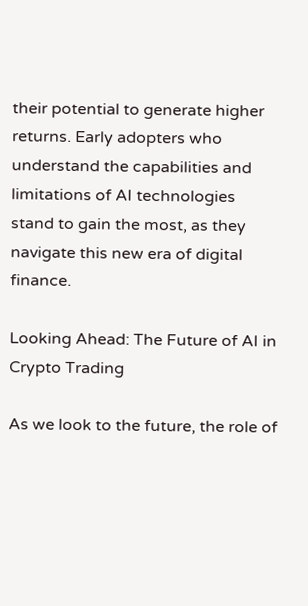their potential to generate higher returns. Early adopters who understand the capabilities and limitations of AI technologies stand to gain the most, as they navigate this new era of digital finance.

Looking Ahead: The Future of AI in Crypto Trading

As we look to the future, the role of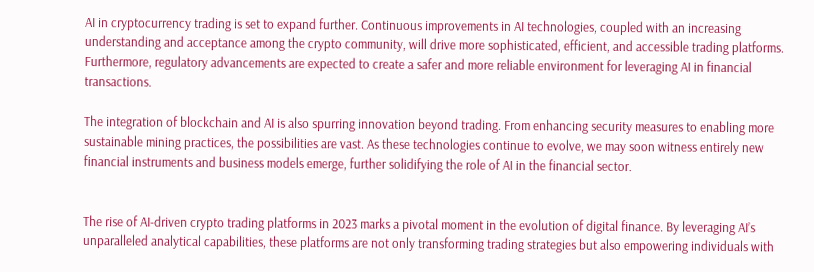AI in cryptocurrency trading is set to expand further. Continuous improvements in AI technologies, coupled with an increasing understanding and acceptance among the crypto community, will drive more sophisticated, efficient, and accessible trading platforms. Furthermore, regulatory advancements are expected to create a safer and more reliable environment for leveraging AI in financial transactions.

The integration of blockchain and AI is also spurring innovation beyond trading. From enhancing security measures to enabling more sustainable mining practices, the possibilities are vast. As these technologies continue to evolve, we may soon witness entirely new financial instruments and business models emerge, further solidifying the role of AI in the financial sector.


The rise of AI-driven crypto trading platforms in 2023 marks a pivotal moment in the evolution of digital finance. By leveraging AI’s unparalleled analytical capabilities, these platforms are not only transforming trading strategies but also empowering individuals with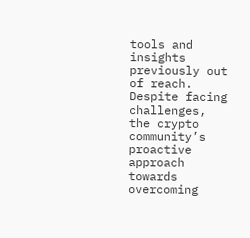tools and insights previously out of reach. Despite facing challenges, the crypto community’s proactive approach towards overcoming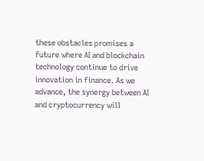these obstacles promises a future where AI and blockchain technology continue to drive innovation in finance. As we advance, the synergy between AI and cryptocurrency will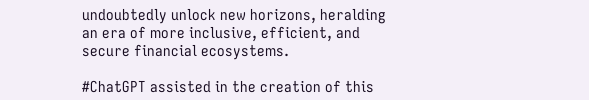undoubtedly unlock new horizons, heralding an era of more inclusive, efficient, and secure financial ecosystems.

#ChatGPT assisted in the creation of this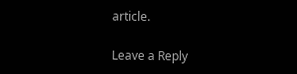article.

Leave a Reply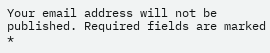Your email address will not be published. Required fields are marked *